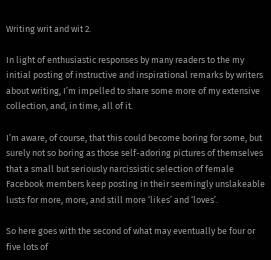Writing writ and wit 2.

In light of enthusiastic responses by many readers to the my initial posting of instructive and inspirational remarks by writers about writing, I’m impelled to share some more of my extensive collection, and, in time, all of it.

I’m aware, of course, that this could become boring for some, but surely not so boring as those self-adoring pictures of themselves that a small but seriously narcissistic selection of female Facebook members keep posting in their seemingly unslakeable lusts for more, more, and still more ‘likes’ and ‘loves’.

So here goes with the second of what may eventually be four or five lots of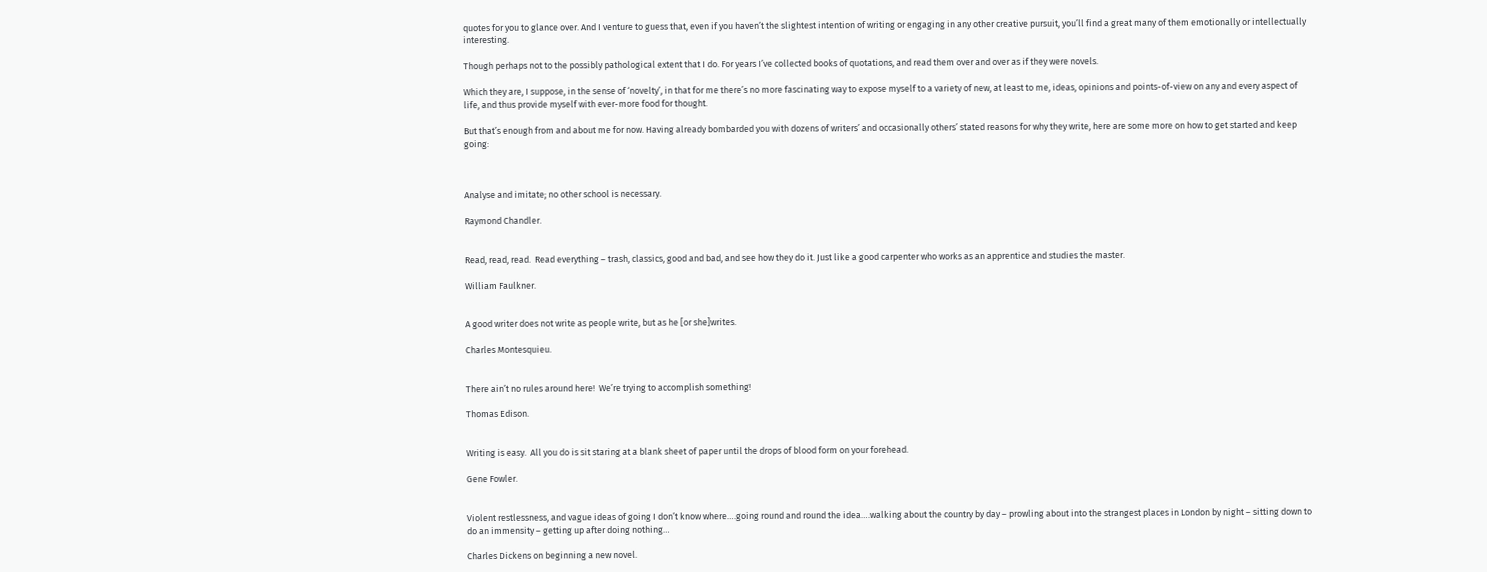quotes for you to glance over. And I venture to guess that, even if you haven’t the slightest intention of writing or engaging in any other creative pursuit, you’ll find a great many of them emotionally or intellectually interesting.

Though perhaps not to the possibly pathological extent that I do. For years I’ve collected books of quotations, and read them over and over as if they were novels.

Which they are, I suppose, in the sense of ‘novelty’, in that for me there’s no more fascinating way to expose myself to a variety of new, at least to me, ideas, opinions and points-of-view on any and every aspect of life, and thus provide myself with ever-more food for thought.

But that’s enough from and about me for now. Having already bombarded you with dozens of writers’ and occasionally others’ stated reasons for why they write, here are some more on how to get started and keep going:



Analyse and imitate; no other school is necessary.

Raymond Chandler.


Read, read, read.  Read everything – trash, classics, good and bad, and see how they do it. Just like a good carpenter who works as an apprentice and studies the master.

William Faulkner.


A good writer does not write as people write, but as he [or she]writes.

Charles Montesquieu.


There ain’t no rules around here!  We’re trying to accomplish something!

Thomas Edison.


Writing is easy.  All you do is sit staring at a blank sheet of paper until the drops of blood form on your forehead.

Gene Fowler.


Violent restlessness, and vague ideas of going I don’t know where….going round and round the idea….walking about the country by day – prowling about into the strangest places in London by night – sitting down to do an immensity – getting up after doing nothing…

Charles Dickens on beginning a new novel.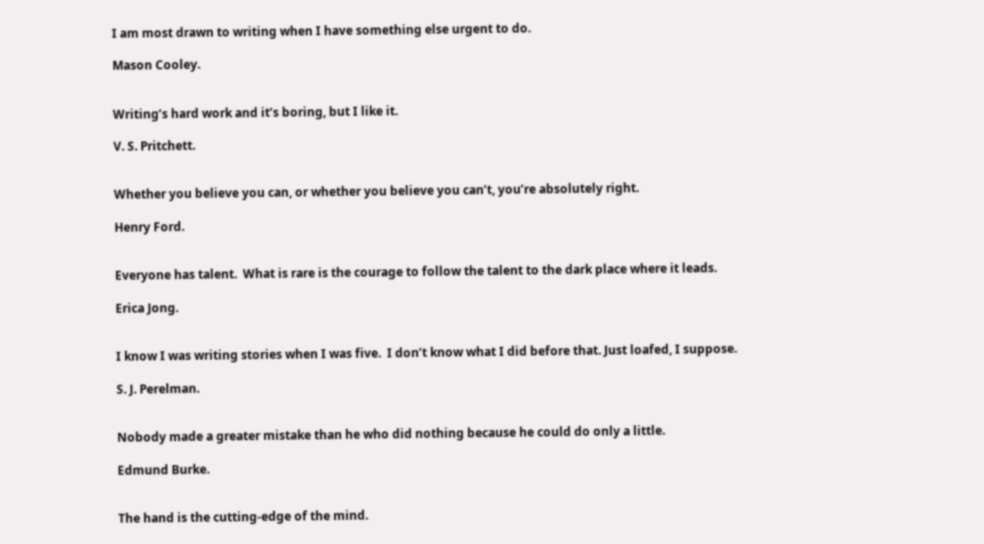I am most drawn to writing when I have something else urgent to do.

Mason Cooley.


Writing’s hard work and it’s boring, but I like it.

V. S. Pritchett.


Whether you believe you can, or whether you believe you can’t, you’re absolutely right.

Henry Ford.


Everyone has talent.  What is rare is the courage to follow the talent to the dark place where it leads.

Erica Jong.


I know I was writing stories when I was five.  I don’t know what I did before that. Just loafed, I suppose.

S. J. Perelman.


Nobody made a greater mistake than he who did nothing because he could do only a little.

Edmund Burke.


The hand is the cutting-edge of the mind.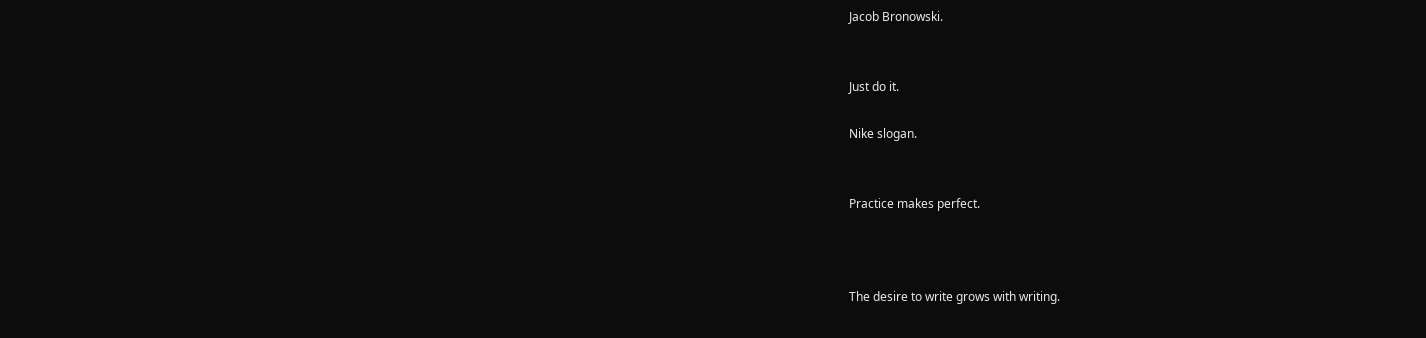Jacob Bronowski.


Just do it.

Nike slogan.


Practice makes perfect.



The desire to write grows with writing.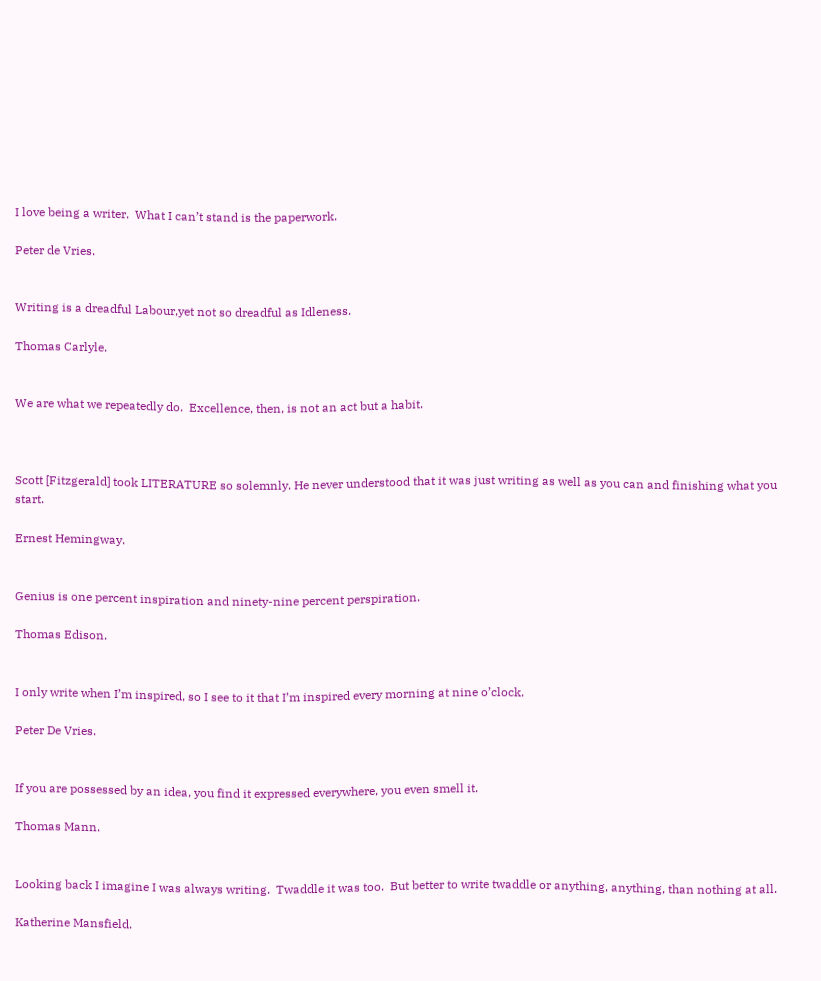I love being a writer.  What I can’t stand is the paperwork.

Peter de Vries.


Writing is a dreadful Labour,yet not so dreadful as Idleness.

Thomas Carlyle.


We are what we repeatedly do.  Excellence, then, is not an act but a habit.



Scott [Fitzgerald] took LITERATURE so solemnly. He never understood that it was just writing as well as you can and finishing what you start.

Ernest Hemingway.


Genius is one percent inspiration and ninety-nine percent perspiration.

Thomas Edison.


I only write when I’m inspired, so I see to it that I’m inspired every morning at nine o’clock.

Peter De Vries.


If you are possessed by an idea, you find it expressed everywhere, you even smell it.

Thomas Mann.


Looking back I imagine I was always writing.  Twaddle it was too.  But better to write twaddle or anything, anything, than nothing at all.

Katherine Mansfield.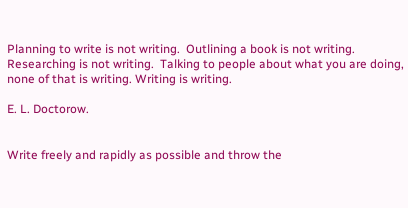Planning to write is not writing.  Outlining a book is not writing.  Researching is not writing.  Talking to people about what you are doing, none of that is writing. Writing is writing.

E. L. Doctorow.


Write freely and rapidly as possible and throw the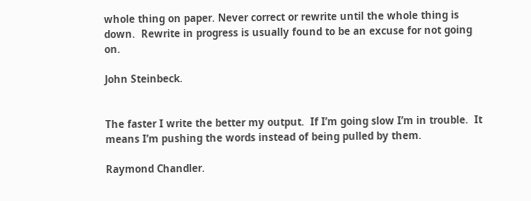whole thing on paper. Never correct or rewrite until the whole thing is down.  Rewrite in progress is usually found to be an excuse for not going on.

John Steinbeck.


The faster I write the better my output.  If I’m going slow I’m in trouble.  It means I’m pushing the words instead of being pulled by them.

Raymond Chandler.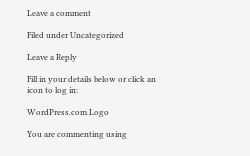Leave a comment

Filed under Uncategorized

Leave a Reply

Fill in your details below or click an icon to log in:

WordPress.com Logo

You are commenting using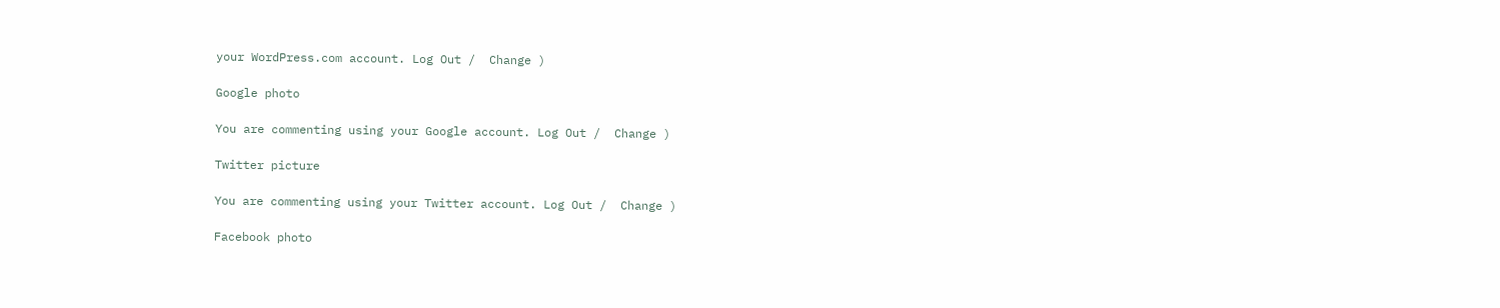your WordPress.com account. Log Out /  Change )

Google photo

You are commenting using your Google account. Log Out /  Change )

Twitter picture

You are commenting using your Twitter account. Log Out /  Change )

Facebook photo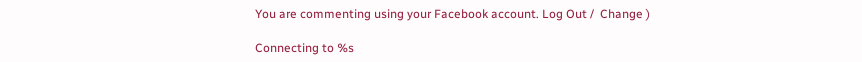You are commenting using your Facebook account. Log Out /  Change )

Connecting to %s